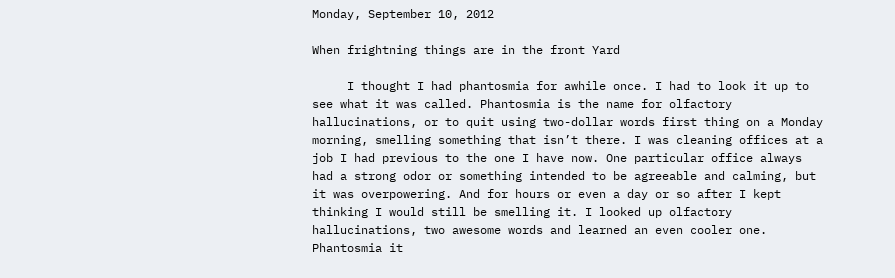Monday, September 10, 2012

When frightning things are in the front Yard

     I thought I had phantosmia for awhile once. I had to look it up to see what it was called. Phantosmia is the name for olfactory hallucinations, or to quit using two-dollar words first thing on a Monday morning, smelling something that isn’t there. I was cleaning offices at a job I had previous to the one I have now. One particular office always had a strong odor or something intended to be agreeable and calming, but it was overpowering. And for hours or even a day or so after I kept thinking I would still be smelling it. I looked up olfactory hallucinations, two awesome words and learned an even cooler one.
Phantosmia it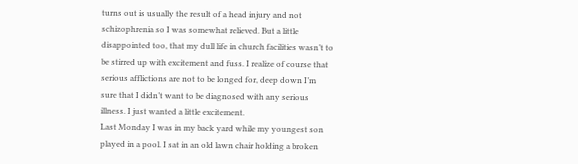turns out is usually the result of a head injury and not schizophrenia so I was somewhat relieved. But a little disappointed too, that my dull life in church facilities wasn’t to be stirred up with excitement and fuss. I realize of course that serious afflictions are not to be longed for, deep down I’m sure that I didn’t want to be diagnosed with any serious illness. I just wanted a little excitement.
Last Monday I was in my back yard while my youngest son played in a pool. I sat in an old lawn chair holding a broken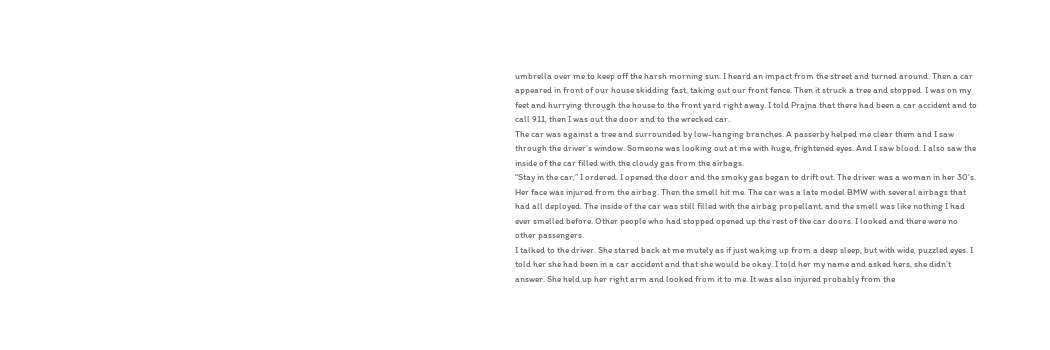umbrella over me to keep off the harsh morning sun. I heard an impact from the street and turned around. Then a car appeared in front of our house skidding fast, taking out our front fence. Then it struck a tree and stopped. I was on my feet and hurrying through the house to the front yard right away. I told Prajna that there had been a car accident and to call 911, then I was out the door and to the wrecked car.
The car was against a tree and surrounded by low-hanging branches. A passerby helped me clear them and I saw through the driver’s window. Someone was looking out at me with huge, frightened eyes. And I saw blood. I also saw the inside of the car filled with the cloudy gas from the airbags.
“Stay in the car,” I ordered. I opened the door and the smoky gas began to drift out. The driver was a woman in her 30’s. Her face was injured from the airbag. Then the smell hit me. The car was a late model BMW with several airbags that had all deployed. The inside of the car was still filled with the airbag propellant, and the smell was like nothing I had ever smelled before. Other people who had stopped opened up the rest of the car doors. I looked and there were no other passengers.
I talked to the driver. She stared back at me mutely as if just waking up from a deep sleep, but with wide, puzzled eyes. I told her she had been in a car accident and that she would be okay. I told her my name and asked hers, she didn’t answer. She held up her right arm and looked from it to me. It was also injured probably from the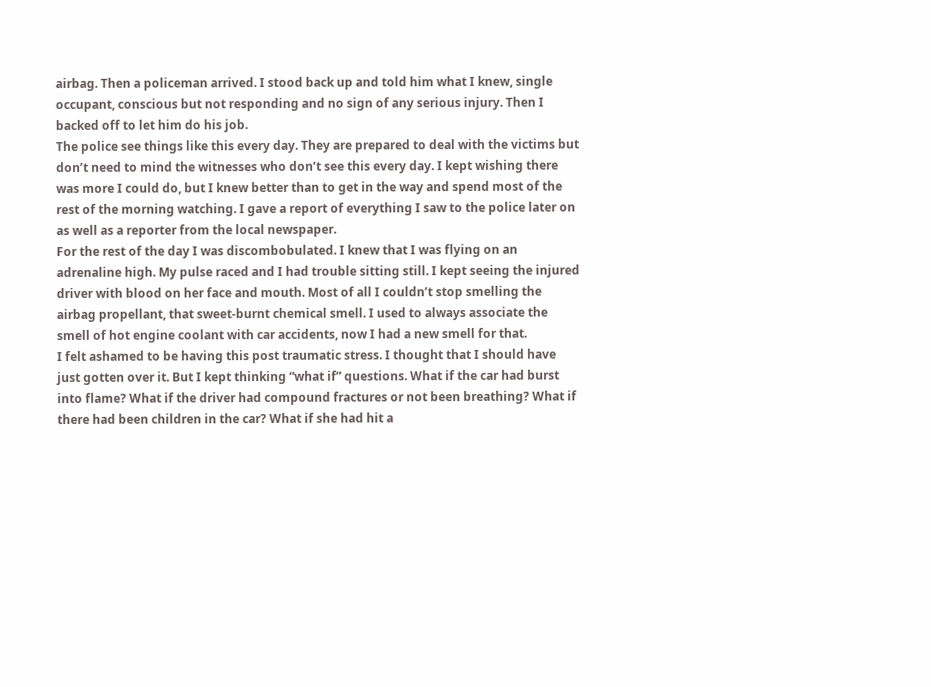airbag. Then a policeman arrived. I stood back up and told him what I knew, single occupant, conscious but not responding and no sign of any serious injury. Then I backed off to let him do his job.
The police see things like this every day. They are prepared to deal with the victims but don’t need to mind the witnesses who don’t see this every day. I kept wishing there was more I could do, but I knew better than to get in the way and spend most of the rest of the morning watching. I gave a report of everything I saw to the police later on as well as a reporter from the local newspaper.
For the rest of the day I was discombobulated. I knew that I was flying on an adrenaline high. My pulse raced and I had trouble sitting still. I kept seeing the injured driver with blood on her face and mouth. Most of all I couldn’t stop smelling the airbag propellant, that sweet-burnt chemical smell. I used to always associate the smell of hot engine coolant with car accidents, now I had a new smell for that.
I felt ashamed to be having this post traumatic stress. I thought that I should have just gotten over it. But I kept thinking “what if” questions. What if the car had burst into flame? What if the driver had compound fractures or not been breathing? What if there had been children in the car? What if she had hit a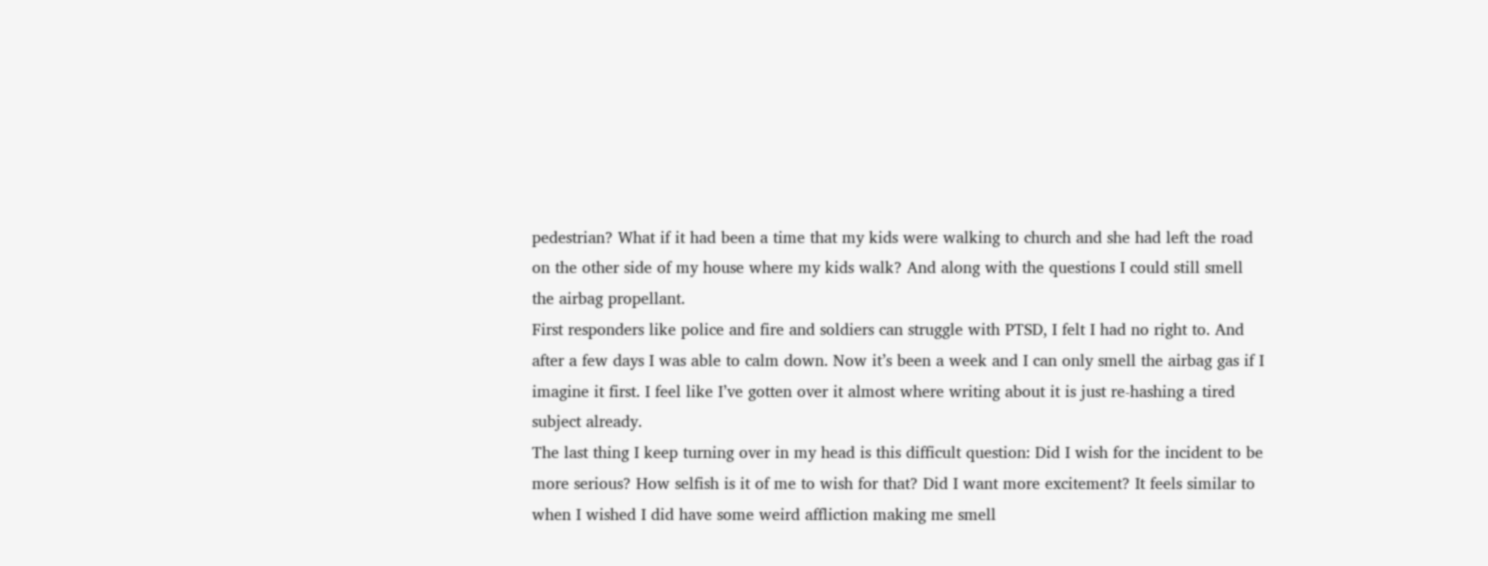pedestrian? What if it had been a time that my kids were walking to church and she had left the road on the other side of my house where my kids walk? And along with the questions I could still smell the airbag propellant.
First responders like police and fire and soldiers can struggle with PTSD, I felt I had no right to. And after a few days I was able to calm down. Now it’s been a week and I can only smell the airbag gas if I imagine it first. I feel like I’ve gotten over it almost where writing about it is just re-hashing a tired subject already.
The last thing I keep turning over in my head is this difficult question: Did I wish for the incident to be more serious? How selfish is it of me to wish for that? Did I want more excitement? It feels similar to when I wished I did have some weird affliction making me smell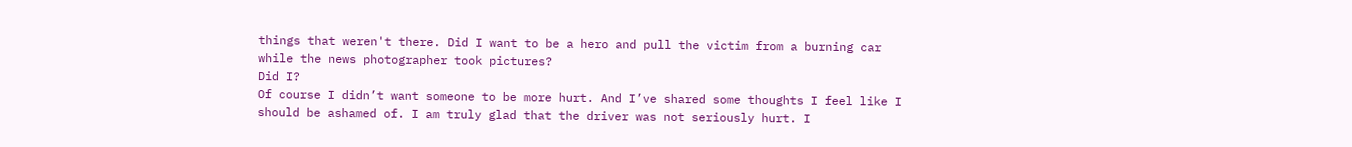things that weren't there. Did I want to be a hero and pull the victim from a burning car while the news photographer took pictures?
Did I?
Of course I didn’t want someone to be more hurt. And I’ve shared some thoughts I feel like I should be ashamed of. I am truly glad that the driver was not seriously hurt. I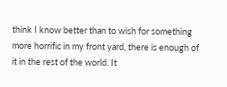think I know better than to wish for something more horrific in my front yard, there is enough of it in the rest of the world. It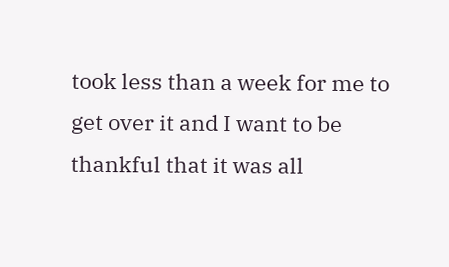took less than a week for me to get over it and I want to be thankful that it was all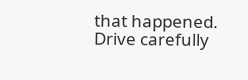that happened. Drive carefully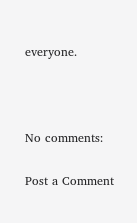everyone.



No comments:

Post a Comment